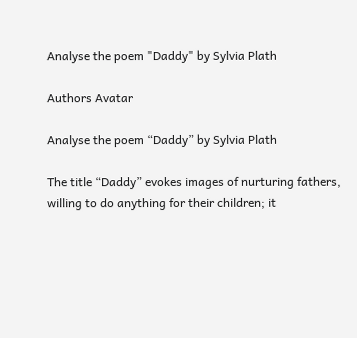Analyse the poem "Daddy" by Sylvia Plath

Authors Avatar

Analyse the poem “Daddy” by Sylvia Plath

The title “Daddy” evokes images of nurturing fathers, willing to do anything for their children; it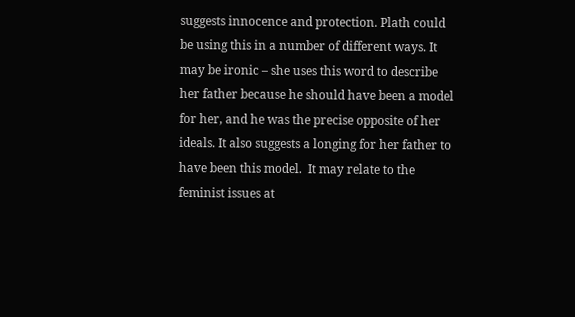suggests innocence and protection. Plath could be using this in a number of different ways. It may be ironic – she uses this word to describe her father because he should have been a model for her, and he was the precise opposite of her ideals. It also suggests a longing for her father to have been this model.  It may relate to the feminist issues at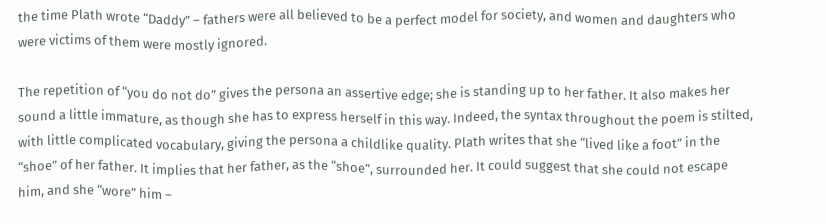the time Plath wrote “Daddy” – fathers were all believed to be a perfect model for society, and women and daughters who were victims of them were mostly ignored.

The repetition of “you do not do” gives the persona an assertive edge; she is standing up to her father. It also makes her sound a little immature, as though she has to express herself in this way. Indeed, the syntax throughout the poem is stilted, with little complicated vocabulary, giving the persona a childlike quality. Plath writes that she “lived like a foot” in the “shoe” of her father. It implies that her father, as the “shoe”, surrounded her. It could suggest that she could not escape him, and she “wore” him –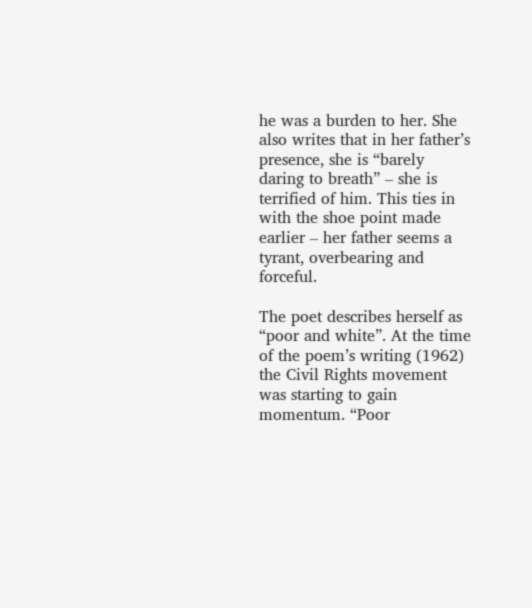he was a burden to her. She also writes that in her father’s presence, she is “barely daring to breath” – she is terrified of him. This ties in with the shoe point made earlier – her father seems a tyrant, overbearing and forceful.

The poet describes herself as “poor and white”. At the time of the poem’s writing (1962) the Civil Rights movement was starting to gain momentum. “Poor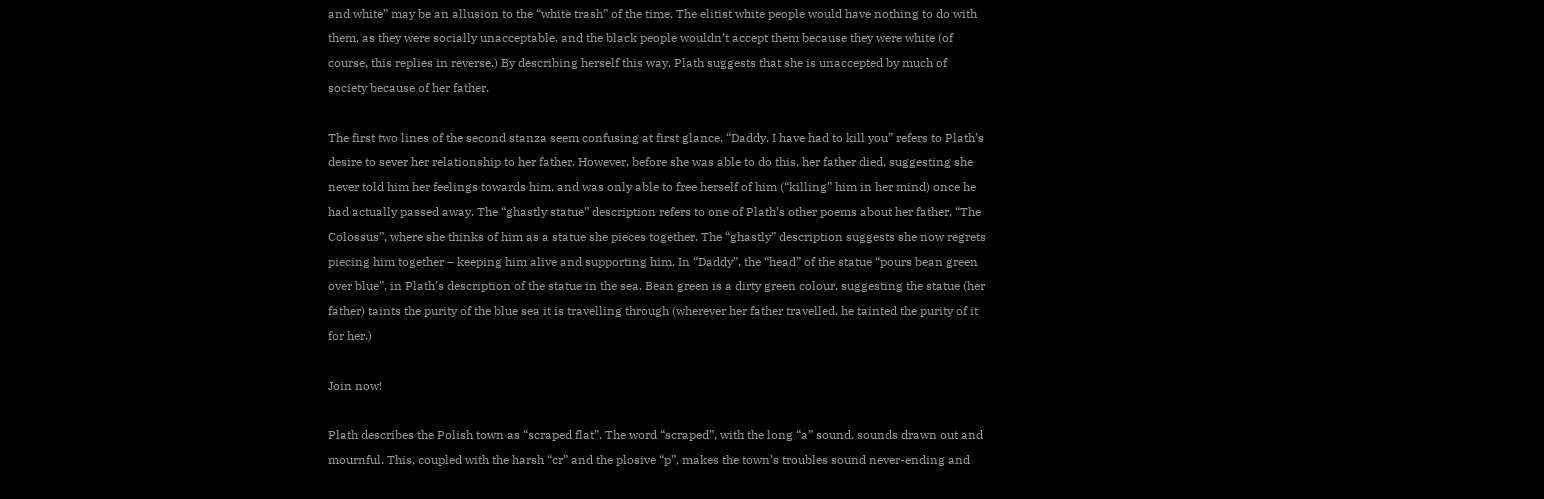and white” may be an allusion to the “white trash” of the time. The elitist white people would have nothing to do with them, as they were socially unacceptable, and the black people wouldn’t accept them because they were white (of course, this replies in reverse.) By describing herself this way, Plath suggests that she is unaccepted by much of society because of her father.

The first two lines of the second stanza seem confusing at first glance. “Daddy, I have had to kill you” refers to Plath’s desire to sever her relationship to her father. However, before she was able to do this, her father died, suggesting she never told him her feelings towards him, and was only able to free herself of him (“killing” him in her mind) once he had actually passed away. The “ghastly statue” description refers to one of Plath’s other poems about her father, “The Colossus”, where she thinks of him as a statue she pieces together. The “ghastly” description suggests she now regrets piecing him together – keeping him alive and supporting him. In “Daddy”, the “head” of the statue “pours bean green over blue”, in Plath’s description of the statue in the sea. Bean green is a dirty green colour, suggesting the statue (her father) taints the purity of the blue sea it is travelling through (wherever her father travelled, he tainted the purity of it for her.)

Join now!

Plath describes the Polish town as “scraped flat”. The word “scraped”, with the long “a” sound, sounds drawn out and mournful. This, coupled with the harsh “cr” and the plosive “p”, makes the town’s troubles sound never-ending and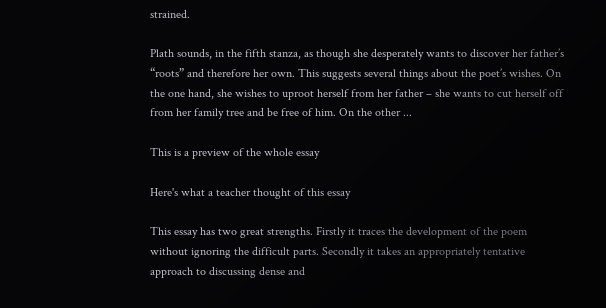strained.

Plath sounds, in the fifth stanza, as though she desperately wants to discover her father’s “roots” and therefore her own. This suggests several things about the poet’s wishes. On the one hand, she wishes to uproot herself from her father – she wants to cut herself off from her family tree and be free of him. On the other ...

This is a preview of the whole essay

Here's what a teacher thought of this essay

This essay has two great strengths. Firstly it traces the development of the poem without ignoring the difficult parts. Secondly it takes an appropriately tentative approach to discussing dense and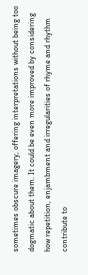sometimes obscure imagery, offering interpretations without being too dogmatic about them. It could be even more improved by considering how repetition, enjambment and irregularities of rhyme and rhythm contribute to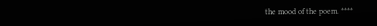the mood of the poem. ****